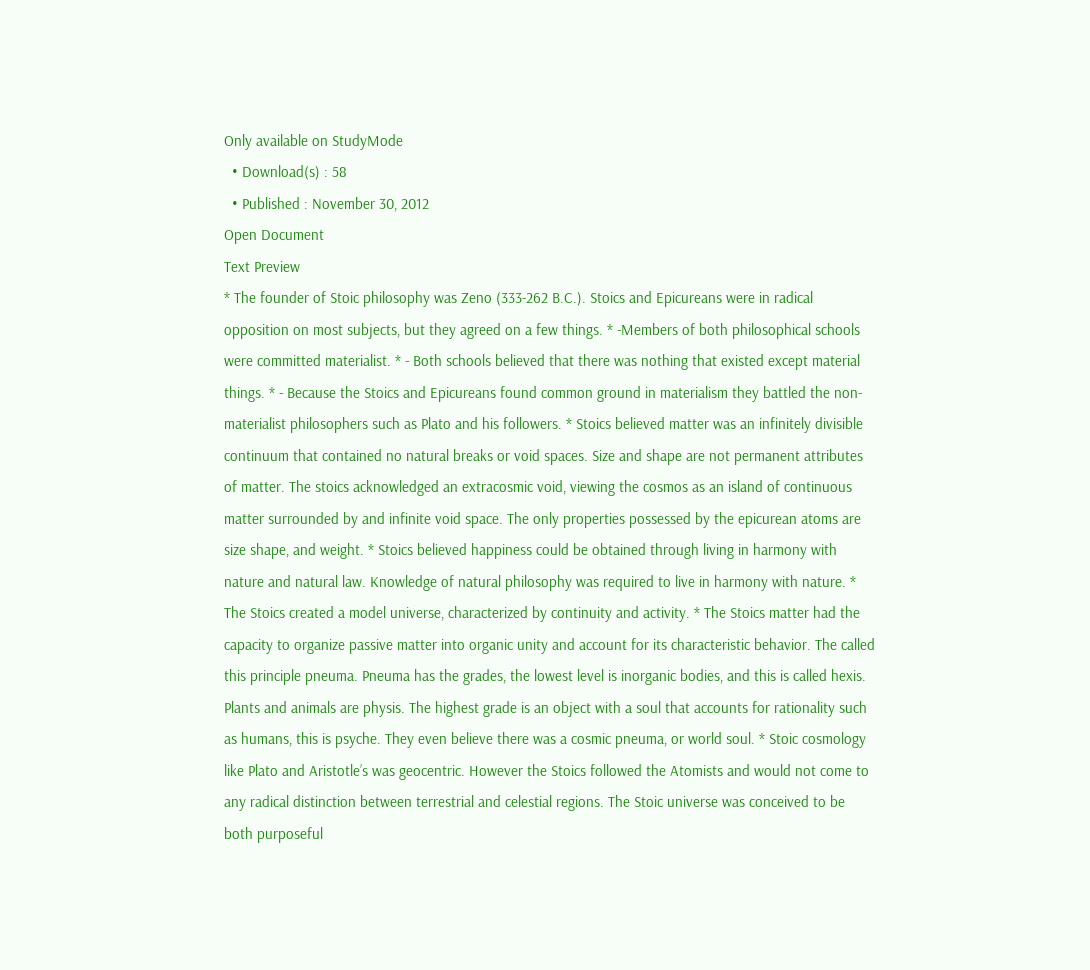Only available on StudyMode
  • Download(s) : 58
  • Published : November 30, 2012
Open Document
Text Preview
* The founder of Stoic philosophy was Zeno (333-262 B.C.). Stoics and Epicureans were in radical opposition on most subjects, but they agreed on a few things. * -Members of both philosophical schools were committed materialist. * - Both schools believed that there was nothing that existed except material things. * - Because the Stoics and Epicureans found common ground in materialism they battled the non-materialist philosophers such as Plato and his followers. * Stoics believed matter was an infinitely divisible continuum that contained no natural breaks or void spaces. Size and shape are not permanent attributes of matter. The stoics acknowledged an extracosmic void, viewing the cosmos as an island of continuous matter surrounded by and infinite void space. The only properties possessed by the epicurean atoms are size shape, and weight. * Stoics believed happiness could be obtained through living in harmony with nature and natural law. Knowledge of natural philosophy was required to live in harmony with nature. * The Stoics created a model universe, characterized by continuity and activity. * The Stoics matter had the capacity to organize passive matter into organic unity and account for its characteristic behavior. The called this principle pneuma. Pneuma has the grades, the lowest level is inorganic bodies, and this is called hexis. Plants and animals are physis. The highest grade is an object with a soul that accounts for rationality such as humans, this is psyche. They even believe there was a cosmic pneuma, or world soul. * Stoic cosmology like Plato and Aristotle’s was geocentric. However the Stoics followed the Atomists and would not come to any radical distinction between terrestrial and celestial regions. The Stoic universe was conceived to be both purposeful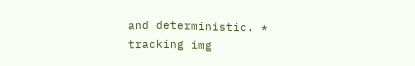and deterministic. *
tracking img